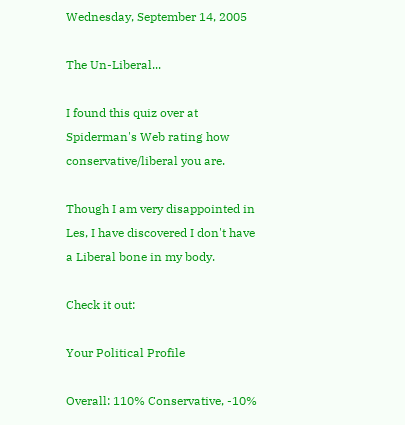Wednesday, September 14, 2005

The Un-Liberal...

I found this quiz over at Spiderman's Web rating how conservative/liberal you are.

Though I am very disappointed in Les, I have discovered I don't have a Liberal bone in my body.

Check it out:

Your Political Profile

Overall: 110% Conservative, -10%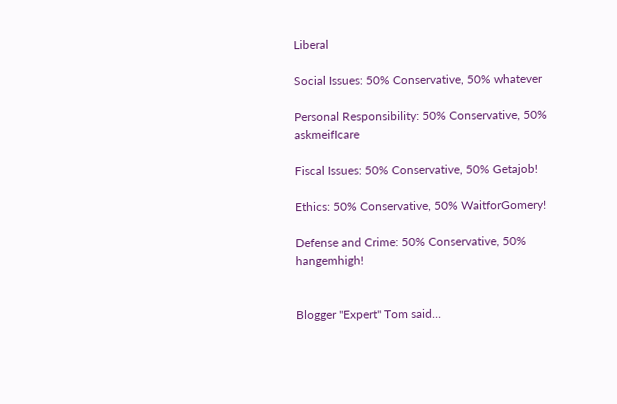Liberal

Social Issues: 50% Conservative, 50% whatever

Personal Responsibility: 50% Conservative, 50% askmeifIcare

Fiscal Issues: 50% Conservative, 50% Getajob!

Ethics: 50% Conservative, 50% WaitforGomery!

Defense and Crime: 50% Conservative, 50% hangemhigh!


Blogger "Expert" Tom said...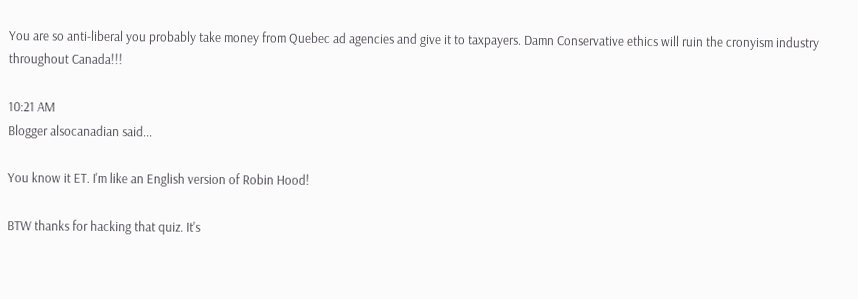You are so anti-liberal you probably take money from Quebec ad agencies and give it to taxpayers. Damn Conservative ethics will ruin the cronyism industry throughout Canada!!!

10:21 AM
Blogger alsocanadian said...

You know it ET. I'm like an English version of Robin Hood!

BTW thanks for hacking that quiz. It's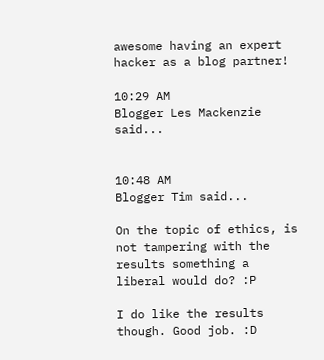awesome having an expert hacker as a blog partner!

10:29 AM
Blogger Les Mackenzie said...


10:48 AM
Blogger Tim said...

On the topic of ethics, is not tampering with the results something a liberal would do? :P

I do like the results though. Good job. :D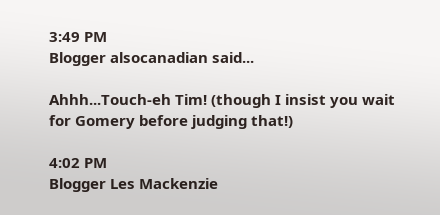3:49 PM
Blogger alsocanadian said...

Ahhh...Touch-eh Tim! (though I insist you wait for Gomery before judging that!)

4:02 PM
Blogger Les Mackenzie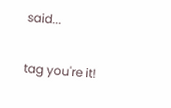said...

tag you're it!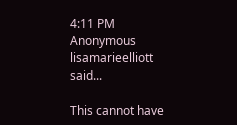4:11 PM
Anonymous lisamarieelliott said...

This cannot have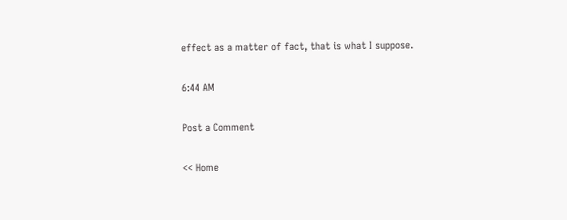effect as a matter of fact, that is what I suppose.

6:44 AM

Post a Comment

<< Home